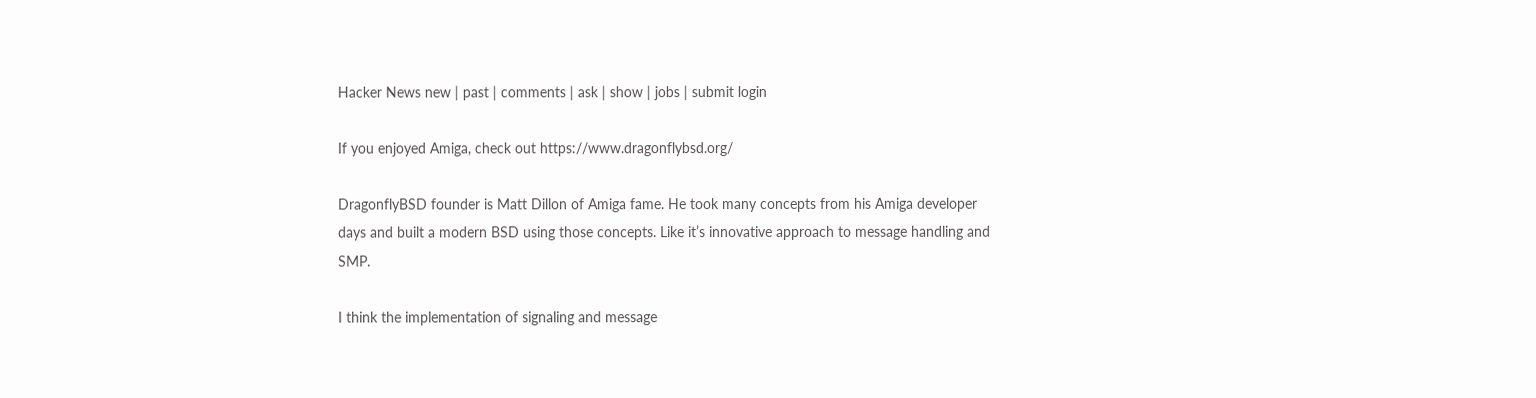Hacker News new | past | comments | ask | show | jobs | submit login

If you enjoyed Amiga, check out https://www.dragonflybsd.org/

DragonflyBSD founder is Matt Dillon of Amiga fame. He took many concepts from his Amiga developer days and built a modern BSD using those concepts. Like it’s innovative approach to message handling and SMP.

I think the implementation of signaling and message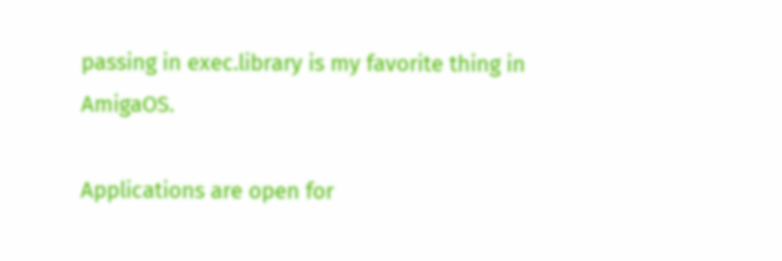passing in exec.library is my favorite thing in AmigaOS.

Applications are open for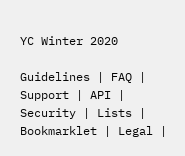YC Winter 2020

Guidelines | FAQ | Support | API | Security | Lists | Bookmarklet | Legal |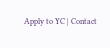Apply to YC | Contact